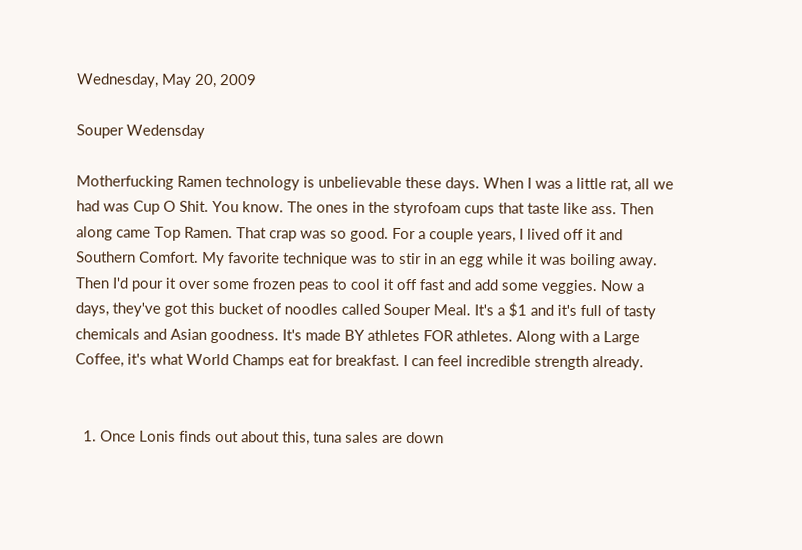Wednesday, May 20, 2009

Souper Wedensday

Motherfucking Ramen technology is unbelievable these days. When I was a little rat, all we had was Cup O Shit. You know. The ones in the styrofoam cups that taste like ass. Then along came Top Ramen. That crap was so good. For a couple years, I lived off it and Southern Comfort. My favorite technique was to stir in an egg while it was boiling away. Then I'd pour it over some frozen peas to cool it off fast and add some veggies. Now a days, they've got this bucket of noodles called Souper Meal. It's a $1 and it's full of tasty chemicals and Asian goodness. It's made BY athletes FOR athletes. Along with a Large Coffee, it's what World Champs eat for breakfast. I can feel incredible strength already.


  1. Once Lonis finds out about this, tuna sales are down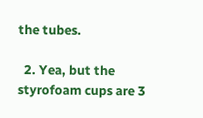the tubes.

  2. Yea, but the styrofoam cups are 3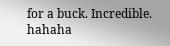for a buck. Incredible. hahaha